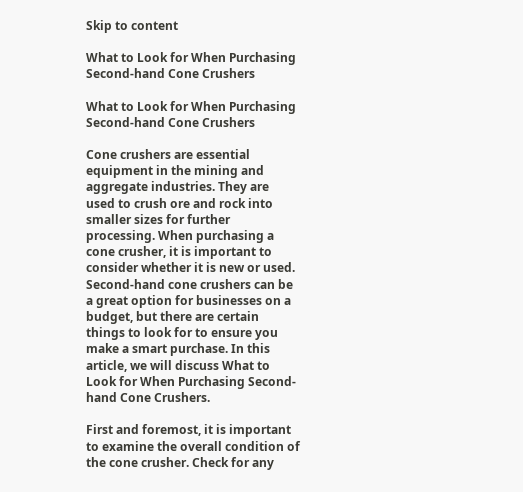Skip to content

What to Look for When Purchasing Second-hand Cone Crushers

What to Look for When Purchasing Second-hand Cone Crushers

Cone crushers are essential equipment in the mining and aggregate industries. They are used to crush ore and rock into smaller sizes for further processing. When purchasing a cone crusher, it is important to consider whether it is new or used. Second-hand cone crushers can be a great option for businesses on a budget, but there are certain things to look for to ensure you make a smart purchase. In this article, we will discuss What to Look for When Purchasing Second-hand Cone Crushers.

First and foremost, it is important to examine the overall condition of the cone crusher. Check for any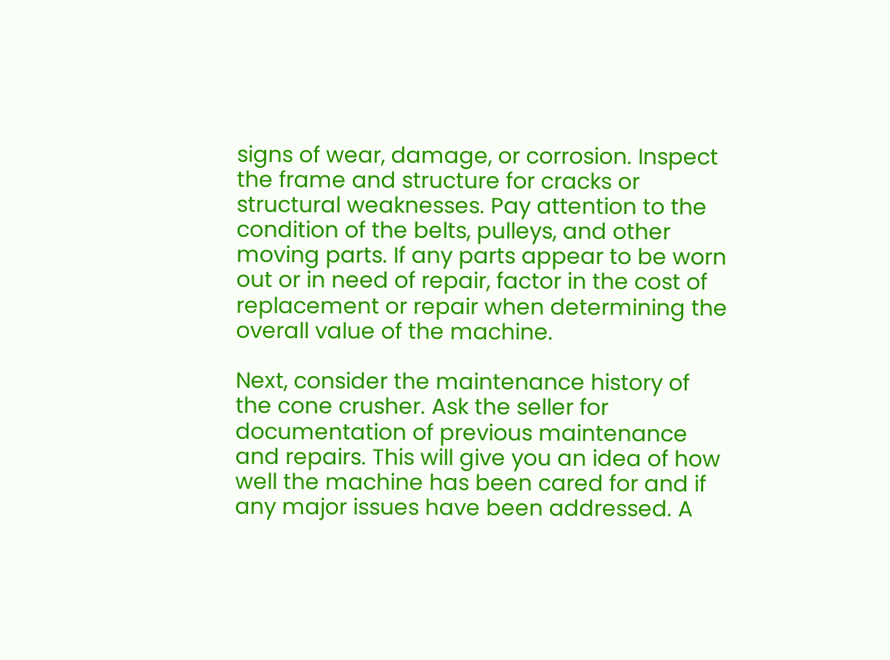signs of wear, damage, or corrosion. Inspect the frame and structure for cracks or structural weaknesses. Pay attention to the condition of the belts, pulleys, and other moving parts. If any parts appear to be worn out or in need of repair, factor in the cost of replacement or repair when determining the overall value of the machine.

Next, consider the maintenance history of the cone crusher. Ask the seller for documentation of previous maintenance and repairs. This will give you an idea of how well the machine has been cared for and if any major issues have been addressed. A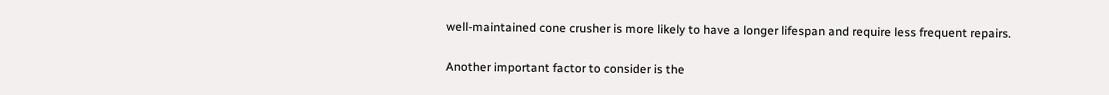well-maintained cone crusher is more likely to have a longer lifespan and require less frequent repairs.

Another important factor to consider is the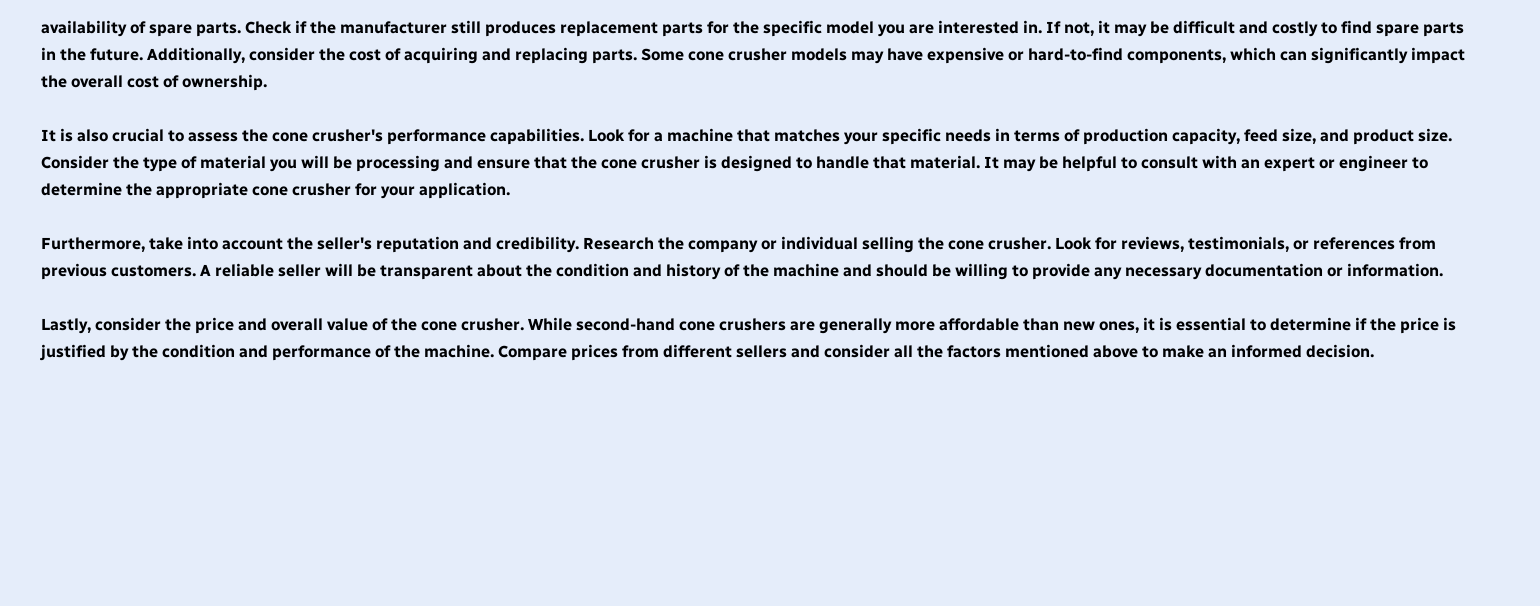availability of spare parts. Check if the manufacturer still produces replacement parts for the specific model you are interested in. If not, it may be difficult and costly to find spare parts in the future. Additionally, consider the cost of acquiring and replacing parts. Some cone crusher models may have expensive or hard-to-find components, which can significantly impact the overall cost of ownership.

It is also crucial to assess the cone crusher's performance capabilities. Look for a machine that matches your specific needs in terms of production capacity, feed size, and product size. Consider the type of material you will be processing and ensure that the cone crusher is designed to handle that material. It may be helpful to consult with an expert or engineer to determine the appropriate cone crusher for your application.

Furthermore, take into account the seller's reputation and credibility. Research the company or individual selling the cone crusher. Look for reviews, testimonials, or references from previous customers. A reliable seller will be transparent about the condition and history of the machine and should be willing to provide any necessary documentation or information.

Lastly, consider the price and overall value of the cone crusher. While second-hand cone crushers are generally more affordable than new ones, it is essential to determine if the price is justified by the condition and performance of the machine. Compare prices from different sellers and consider all the factors mentioned above to make an informed decision.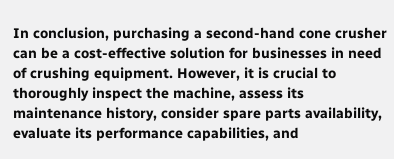In conclusion, purchasing a second-hand cone crusher can be a cost-effective solution for businesses in need of crushing equipment. However, it is crucial to thoroughly inspect the machine, assess its maintenance history, consider spare parts availability, evaluate its performance capabilities, and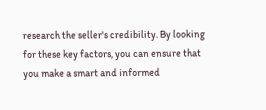research the seller's credibility. By looking for these key factors, you can ensure that you make a smart and informed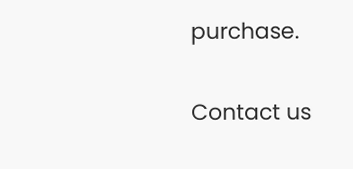purchase.

Contact us